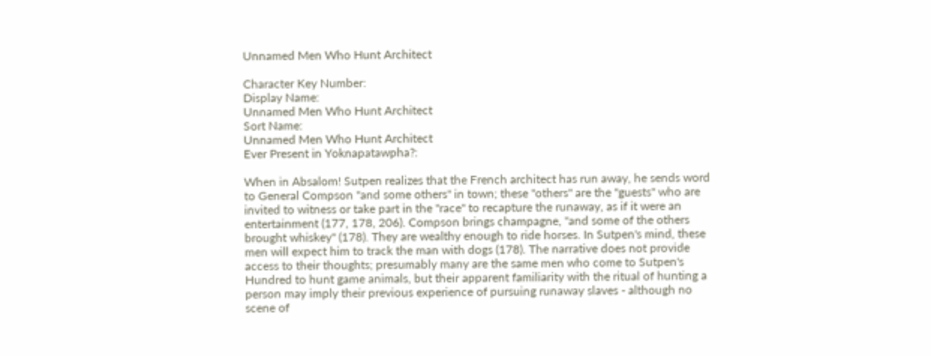Unnamed Men Who Hunt Architect

Character Key Number:
Display Name:
Unnamed Men Who Hunt Architect
Sort Name:
Unnamed Men Who Hunt Architect
Ever Present in Yoknapatawpha?:

When in Absalom! Sutpen realizes that the French architect has run away, he sends word to General Compson "and some others" in town; these "others" are the "guests" who are invited to witness or take part in the "race" to recapture the runaway, as if it were an entertainment (177, 178, 206). Compson brings champagne, "and some of the others brought whiskey" (178). They are wealthy enough to ride horses. In Sutpen's mind, these men will expect him to track the man with dogs (178). The narrative does not provide access to their thoughts; presumably many are the same men who come to Sutpen's Hundred to hunt game animals, but their apparent familiarity with the ritual of hunting a person may imply their previous experience of pursuing runaway slaves - although no scene of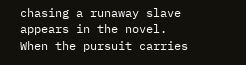chasing a runaway slave appears in the novel. When the pursuit carries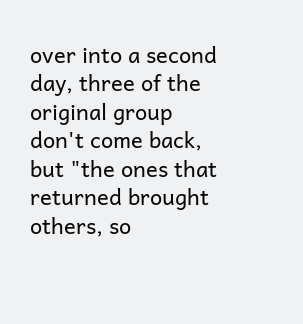over into a second day, three of the original group don't come back, but "the ones that returned brought others, so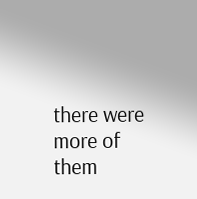there were more of them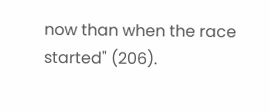now than when the race started" (206).